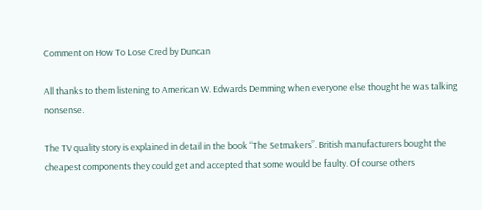Comment on How To Lose Cred by Duncan

All thanks to them listening to American W. Edwards Demming when everyone else thought he was talking nonsense.

The TV quality story is explained in detail in the book “The Setmakers”. British manufacturers bought the cheapest components they could get and accepted that some would be faulty. Of course others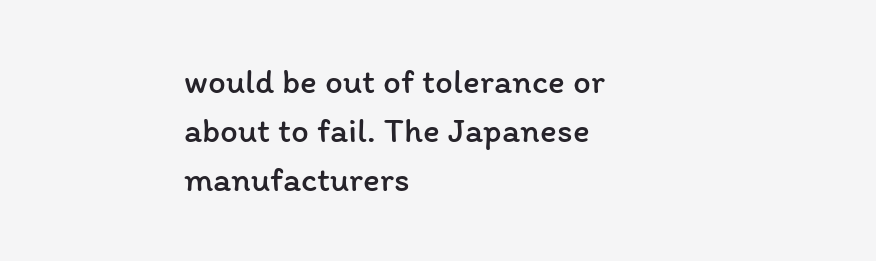would be out of tolerance or about to fail. The Japanese manufacturers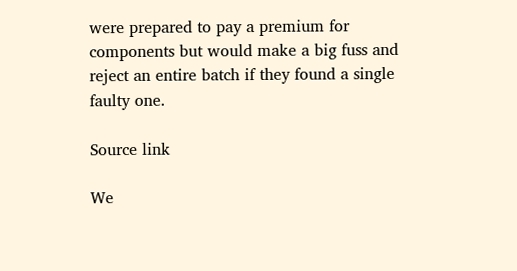were prepared to pay a premium for components but would make a big fuss and reject an entire batch if they found a single faulty one.

Source link

We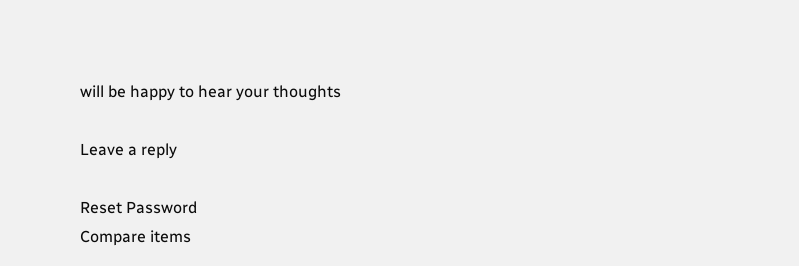will be happy to hear your thoughts

Leave a reply

Reset Password
Compare items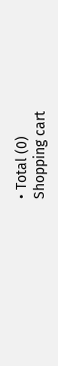• Total (0)
Shopping cart